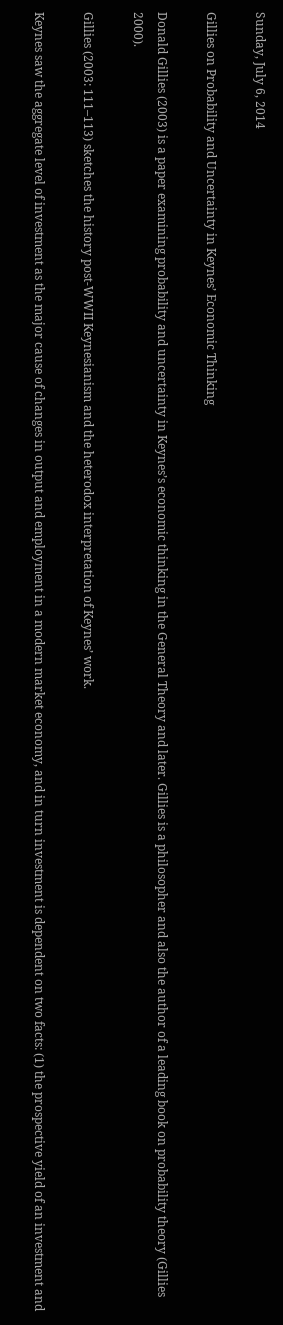Sunday, July 6, 2014

Gillies on Probability and Uncertainty in Keynes’ Economic Thinking

Donald Gillies (2003) is a paper examining probability and uncertainty in Keynes’s economic thinking in the General Theory and later. Gillies is a philosopher and also the author of a leading book on probability theory (Gillies 2000).

Gillies (2003: 111–113) sketches the history post-WWII Keynesianism and the heterodox interpretation of Keynes’ work.

Keynes saw the aggregate level of investment as the major cause of changes in output and employment in a modern market economy, and in turn investment is dependent on two facts: (1) the prospective yield of an investment and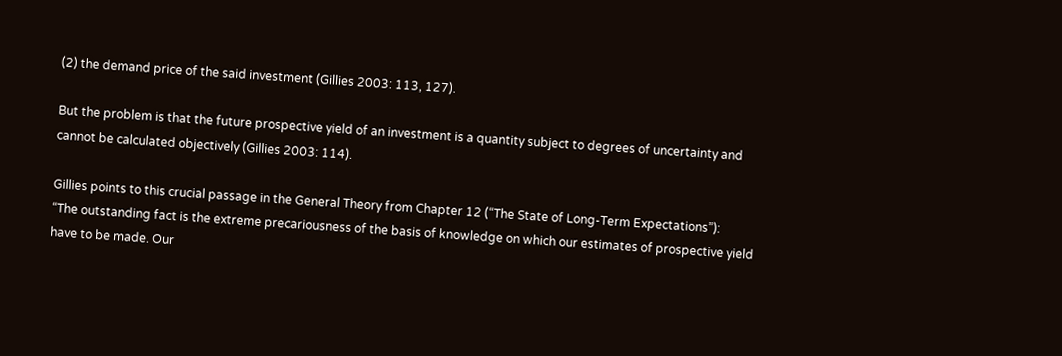(2) the demand price of the said investment (Gillies 2003: 113, 127).

But the problem is that the future prospective yield of an investment is a quantity subject to degrees of uncertainty and cannot be calculated objectively (Gillies 2003: 114).

Gillies points to this crucial passage in the General Theory from Chapter 12 (“The State of Long-Term Expectations”):
“The outstanding fact is the extreme precariousness of the basis of knowledge on which our estimates of prospective yield have to be made. Our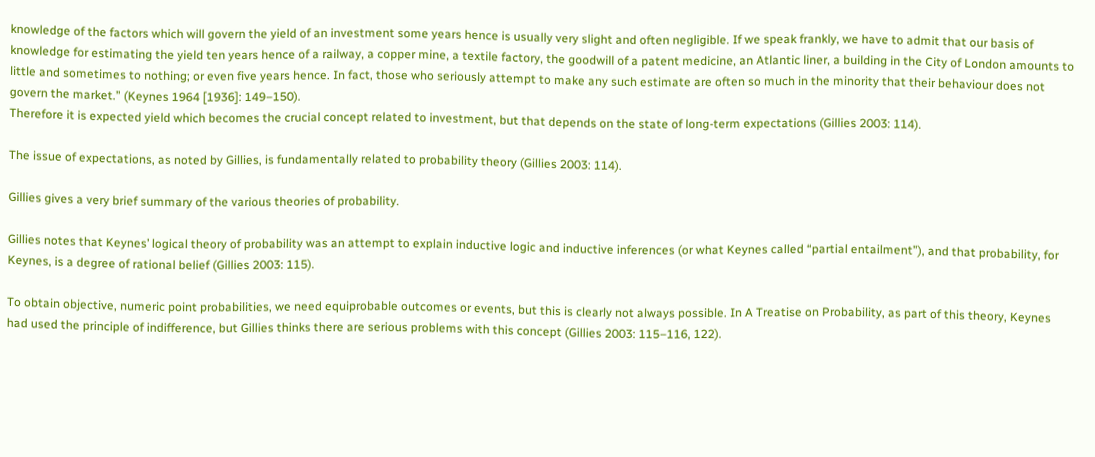knowledge of the factors which will govern the yield of an investment some years hence is usually very slight and often negligible. If we speak frankly, we have to admit that our basis of knowledge for estimating the yield ten years hence of a railway, a copper mine, a textile factory, the goodwill of a patent medicine, an Atlantic liner, a building in the City of London amounts to little and sometimes to nothing; or even five years hence. In fact, those who seriously attempt to make any such estimate are often so much in the minority that their behaviour does not govern the market.” (Keynes 1964 [1936]: 149–150).
Therefore it is expected yield which becomes the crucial concept related to investment, but that depends on the state of long-term expectations (Gillies 2003: 114).

The issue of expectations, as noted by Gillies, is fundamentally related to probability theory (Gillies 2003: 114).

Gillies gives a very brief summary of the various theories of probability.

Gillies notes that Keynes’ logical theory of probability was an attempt to explain inductive logic and inductive inferences (or what Keynes called “partial entailment”), and that probability, for Keynes, is a degree of rational belief (Gillies 2003: 115).

To obtain objective, numeric point probabilities, we need equiprobable outcomes or events, but this is clearly not always possible. In A Treatise on Probability, as part of this theory, Keynes had used the principle of indifference, but Gillies thinks there are serious problems with this concept (Gillies 2003: 115–116, 122).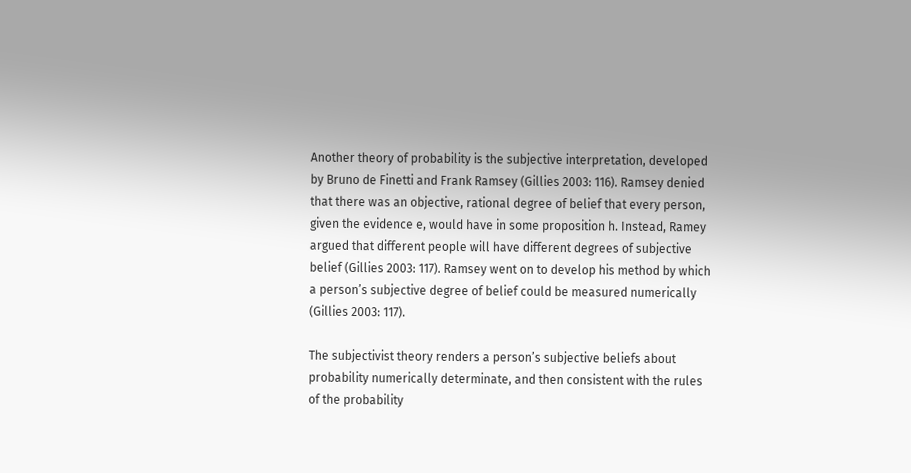Another theory of probability is the subjective interpretation, developed by Bruno de Finetti and Frank Ramsey (Gillies 2003: 116). Ramsey denied that there was an objective, rational degree of belief that every person, given the evidence e, would have in some proposition h. Instead, Ramey argued that different people will have different degrees of subjective belief (Gillies 2003: 117). Ramsey went on to develop his method by which a person’s subjective degree of belief could be measured numerically (Gillies 2003: 117).

The subjectivist theory renders a person’s subjective beliefs about probability numerically determinate, and then consistent with the rules of the probability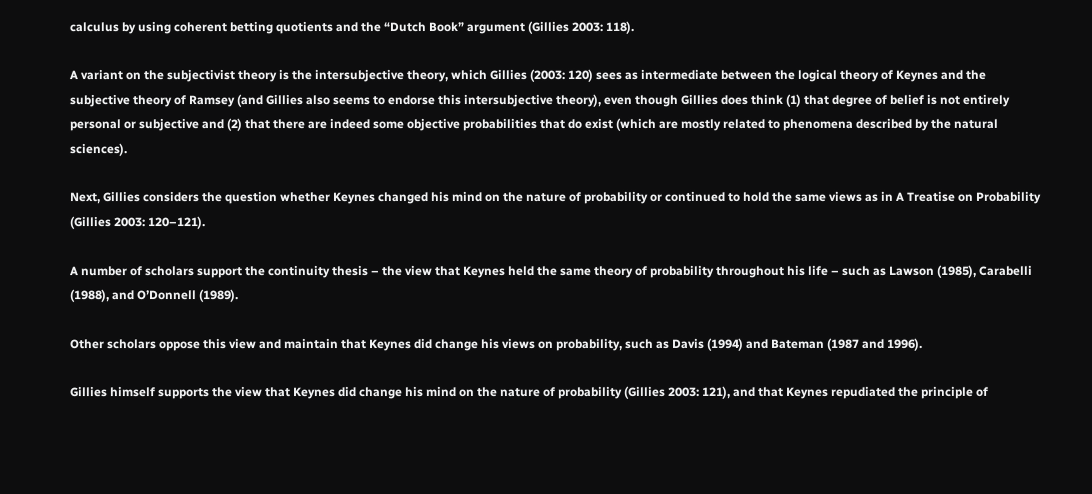calculus by using coherent betting quotients and the “Dutch Book” argument (Gillies 2003: 118).

A variant on the subjectivist theory is the intersubjective theory, which Gillies (2003: 120) sees as intermediate between the logical theory of Keynes and the subjective theory of Ramsey (and Gillies also seems to endorse this intersubjective theory), even though Gillies does think (1) that degree of belief is not entirely personal or subjective and (2) that there are indeed some objective probabilities that do exist (which are mostly related to phenomena described by the natural sciences).

Next, Gillies considers the question whether Keynes changed his mind on the nature of probability or continued to hold the same views as in A Treatise on Probability (Gillies 2003: 120–121).

A number of scholars support the continuity thesis – the view that Keynes held the same theory of probability throughout his life – such as Lawson (1985), Carabelli (1988), and O’Donnell (1989).

Other scholars oppose this view and maintain that Keynes did change his views on probability, such as Davis (1994) and Bateman (1987 and 1996).

Gillies himself supports the view that Keynes did change his mind on the nature of probability (Gillies 2003: 121), and that Keynes repudiated the principle of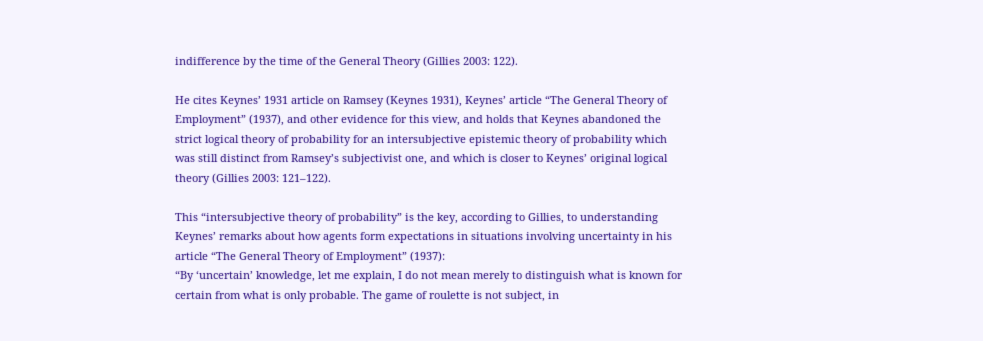indifference by the time of the General Theory (Gillies 2003: 122).

He cites Keynes’ 1931 article on Ramsey (Keynes 1931), Keynes’ article “The General Theory of Employment” (1937), and other evidence for this view, and holds that Keynes abandoned the strict logical theory of probability for an intersubjective epistemic theory of probability which was still distinct from Ramsey’s subjectivist one, and which is closer to Keynes’ original logical theory (Gillies 2003: 121–122).

This “intersubjective theory of probability” is the key, according to Gillies, to understanding Keynes’ remarks about how agents form expectations in situations involving uncertainty in his article “The General Theory of Employment” (1937):
“By ‘uncertain’ knowledge, let me explain, I do not mean merely to distinguish what is known for certain from what is only probable. The game of roulette is not subject, in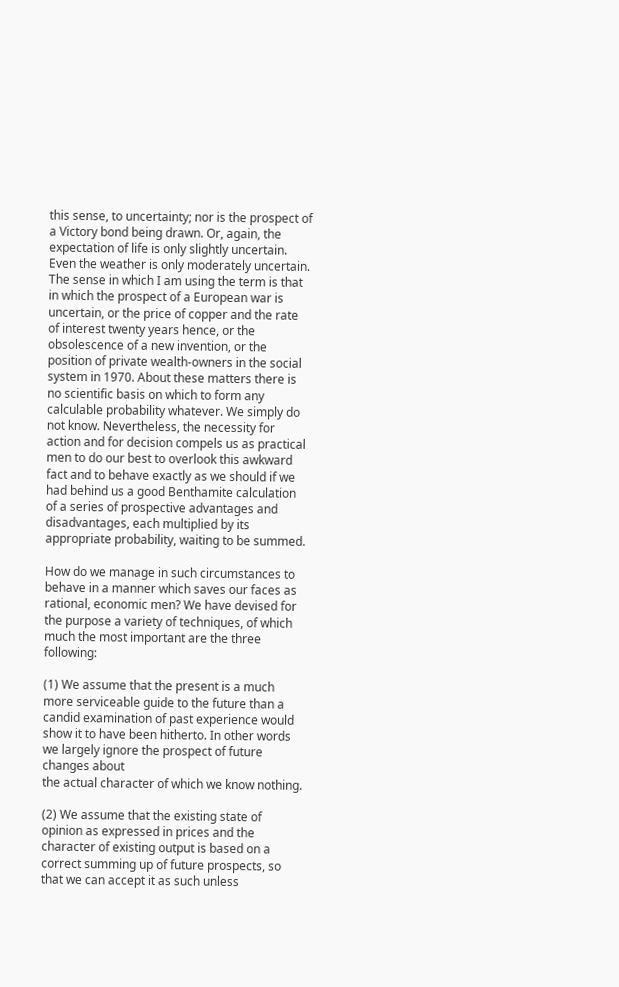this sense, to uncertainty; nor is the prospect of a Victory bond being drawn. Or, again, the expectation of life is only slightly uncertain. Even the weather is only moderately uncertain. The sense in which I am using the term is that in which the prospect of a European war is uncertain, or the price of copper and the rate of interest twenty years hence, or the obsolescence of a new invention, or the position of private wealth-owners in the social system in 1970. About these matters there is no scientific basis on which to form any calculable probability whatever. We simply do not know. Nevertheless, the necessity for action and for decision compels us as practical men to do our best to overlook this awkward fact and to behave exactly as we should if we had behind us a good Benthamite calculation of a series of prospective advantages and disadvantages, each multiplied by its appropriate probability, waiting to be summed.

How do we manage in such circumstances to behave in a manner which saves our faces as rational, economic men? We have devised for the purpose a variety of techniques, of which much the most important are the three following:

(1) We assume that the present is a much more serviceable guide to the future than a candid examination of past experience would show it to have been hitherto. In other words we largely ignore the prospect of future changes about
the actual character of which we know nothing.

(2) We assume that the existing state of opinion as expressed in prices and the character of existing output is based on a correct summing up of future prospects, so that we can accept it as such unless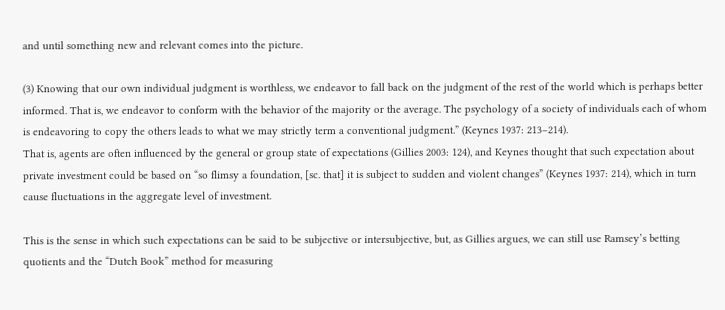and until something new and relevant comes into the picture.

(3) Knowing that our own individual judgment is worthless, we endeavor to fall back on the judgment of the rest of the world which is perhaps better informed. That is, we endeavor to conform with the behavior of the majority or the average. The psychology of a society of individuals each of whom is endeavoring to copy the others leads to what we may strictly term a conventional judgment.” (Keynes 1937: 213–214).
That is, agents are often influenced by the general or group state of expectations (Gillies 2003: 124), and Keynes thought that such expectation about private investment could be based on “so flimsy a foundation, [sc. that] it is subject to sudden and violent changes” (Keynes 1937: 214), which in turn cause fluctuations in the aggregate level of investment.

This is the sense in which such expectations can be said to be subjective or intersubjective, but, as Gillies argues, we can still use Ramsey’s betting quotients and the “Dutch Book” method for measuring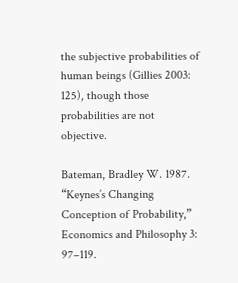the subjective probabilities of human beings (Gillies 2003: 125), though those probabilities are not objective.

Bateman, Bradley W. 1987. “Keynes’s Changing Conception of Probability,” Economics and Philosophy 3: 97–119.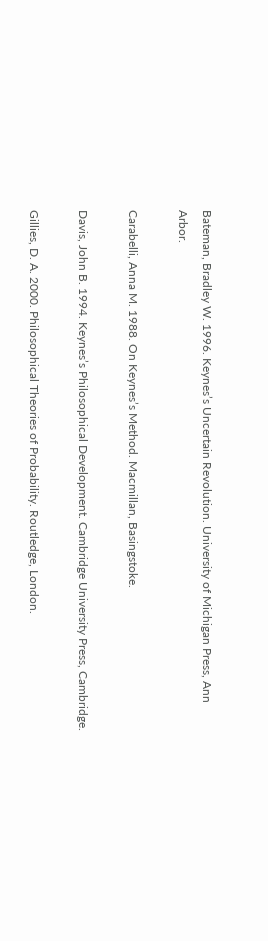Bateman, Bradley W. 1996. Keynes’s Uncertain Revolution. University of Michigan Press, Ann Arbor.

Carabelli, Anna M. 1988. On Keynes’s Method. Macmillan, Basingstoke.

Davis, John B. 1994. Keynes’s Philosophical Development. Cambridge University Press, Cambridge.

Gillies, D. A. 2000. Philosophical Theories of Probability. Routledge, London.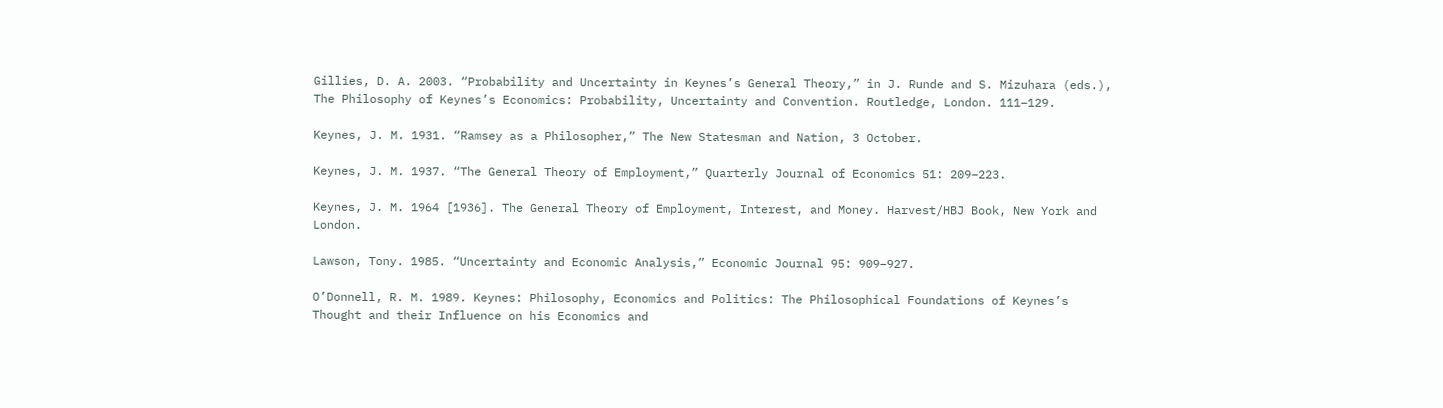Gillies, D. A. 2003. “Probability and Uncertainty in Keynes’s General Theory,” in J. Runde and S. Mizuhara (eds.), The Philosophy of Keynes’s Economics: Probability, Uncertainty and Convention. Routledge, London. 111–129.

Keynes, J. M. 1931. “Ramsey as a Philosopher,” The New Statesman and Nation, 3 October.

Keynes, J. M. 1937. “The General Theory of Employment,” Quarterly Journal of Economics 51: 209–223.

Keynes, J. M. 1964 [1936]. The General Theory of Employment, Interest, and Money. Harvest/HBJ Book, New York and London.

Lawson, Tony. 1985. “Uncertainty and Economic Analysis,” Economic Journal 95: 909–927.

O’Donnell, R. M. 1989. Keynes: Philosophy, Economics and Politics: The Philosophical Foundations of Keynes’s Thought and their Influence on his Economics and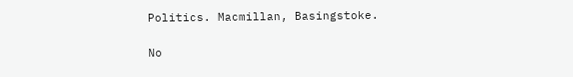Politics. Macmillan, Basingstoke.

No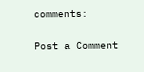comments:

Post a Comment